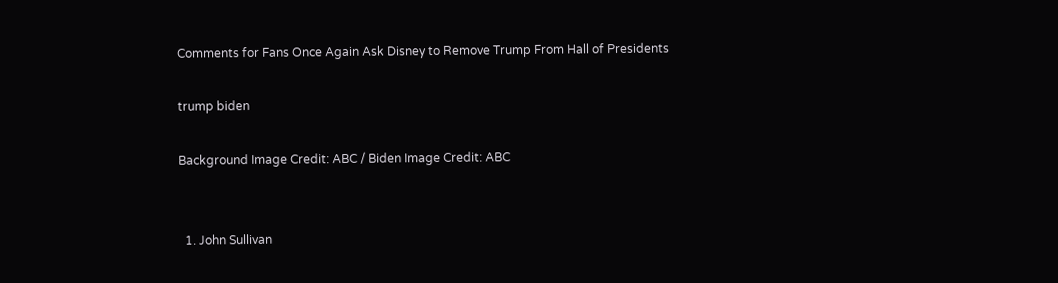Comments for Fans Once Again Ask Disney to Remove Trump From Hall of Presidents

trump biden

Background Image Credit: ABC / Biden Image Credit: ABC


  1. John Sullivan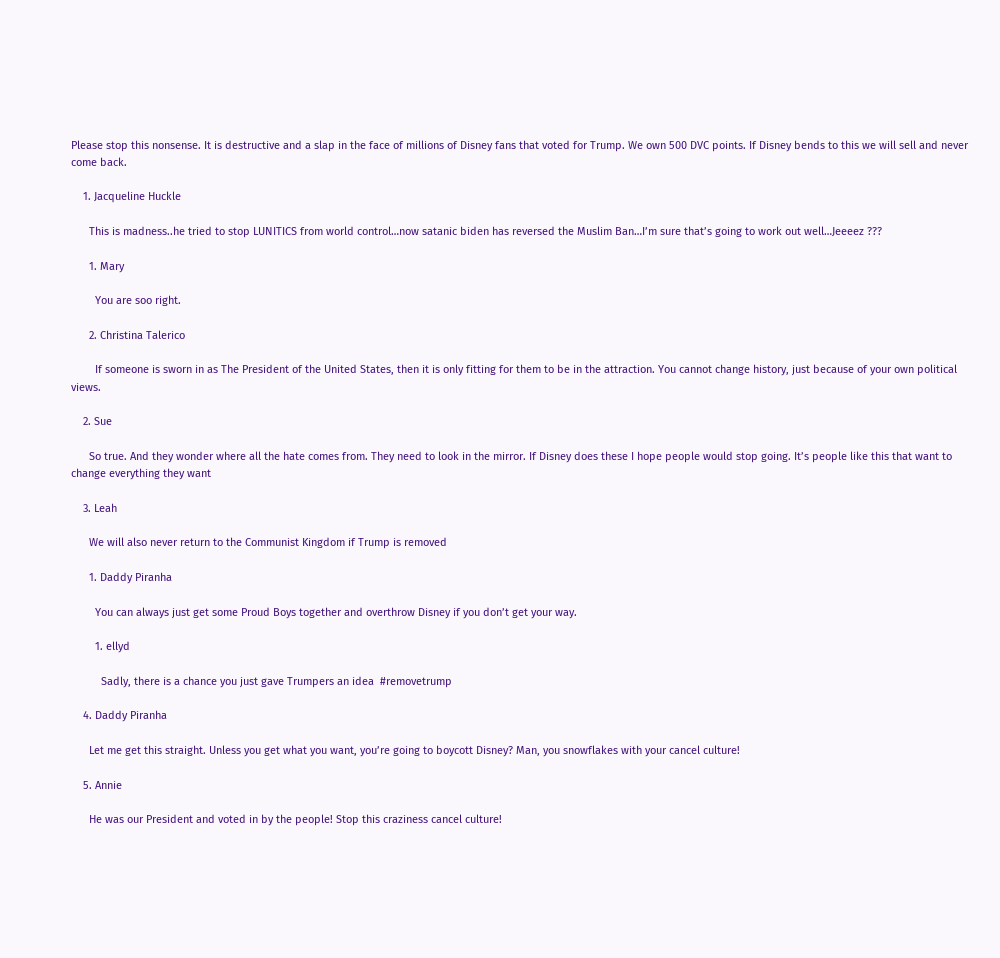Please stop this nonsense. It is destructive and a slap in the face of millions of Disney fans that voted for Trump. We own 500 DVC points. If Disney bends to this we will sell and never come back.

    1. Jacqueline Huckle

      This is madness..he tried to stop LUNITICS from world control…now satanic biden has reversed the Muslim Ban…I’m sure that’s going to work out well…Jeeeez ???

      1. Mary

        You are soo right.

      2. Christina Talerico

        If someone is sworn in as The President of the United States, then it is only fitting for them to be in the attraction. You cannot change history, just because of your own political views.

    2. Sue

      So true. And they wonder where all the hate comes from. They need to look in the mirror. If Disney does these I hope people would stop going. It’s people like this that want to change everything they want

    3. Leah

      We will also never return to the Communist Kingdom if Trump is removed

      1. Daddy Piranha

        You can always just get some Proud Boys together and overthrow Disney if you don’t get your way.

        1. ellyd

          Sadly, there is a chance you just gave Trumpers an idea  #removetrump

    4. Daddy Piranha

      Let me get this straight. Unless you get what you want, you’re going to boycott Disney? Man, you snowflakes with your cancel culture!

    5. Annie

      He was our President and voted in by the people! Stop this craziness cancel culture!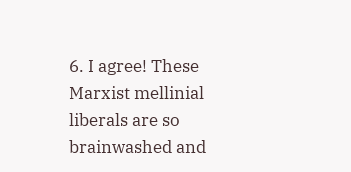6. I agree! These Marxist mellinial liberals are so brainwashed and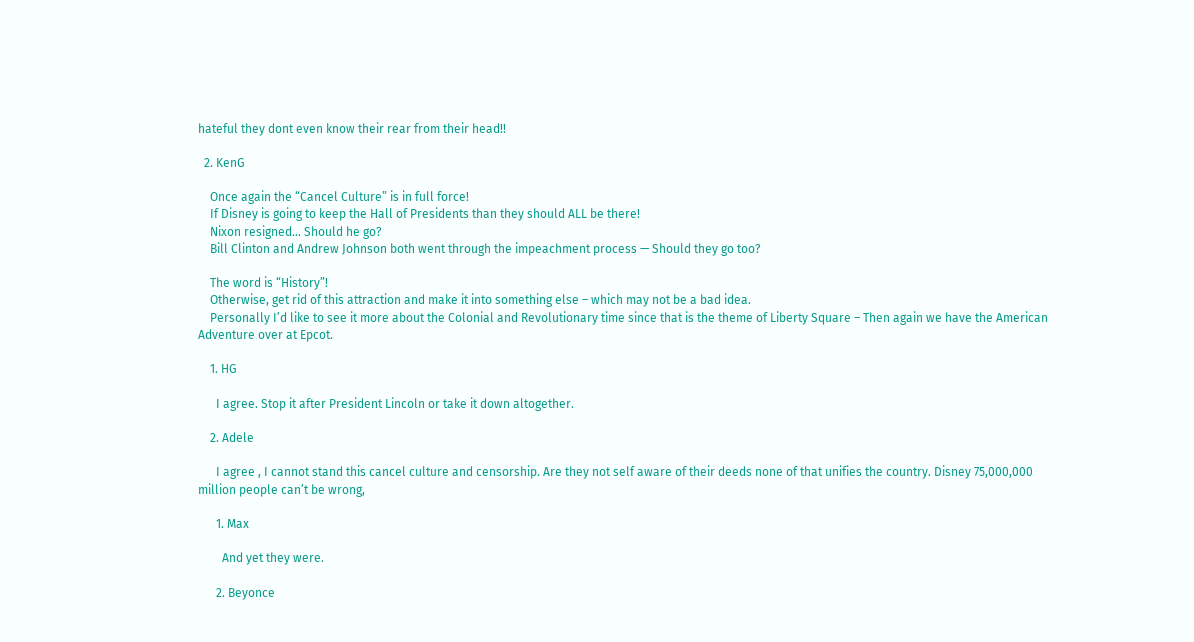hateful they dont even know their rear from their head!!

  2. KenG

    Once again the “Cancel Culture” is in full force!
    If Disney is going to keep the Hall of Presidents than they should ALL be there!
    Nixon resigned… Should he go?
    Bill Clinton and Andrew Johnson both went through the impeachment process — Should they go too?

    The word is “History”!
    Otherwise, get rid of this attraction and make it into something else – which may not be a bad idea.
    Personally I’d like to see it more about the Colonial and Revolutionary time since that is the theme of Liberty Square – Then again we have the American Adventure over at Epcot.

    1. HG

      I agree. Stop it after President Lincoln or take it down altogether.

    2. Adele

      I agree , I cannot stand this cancel culture and censorship. Are they not self aware of their deeds none of that unifies the country. Disney 75,000,000 million people can’t be wrong,

      1. Max

        And yet they were.

      2. Beyonce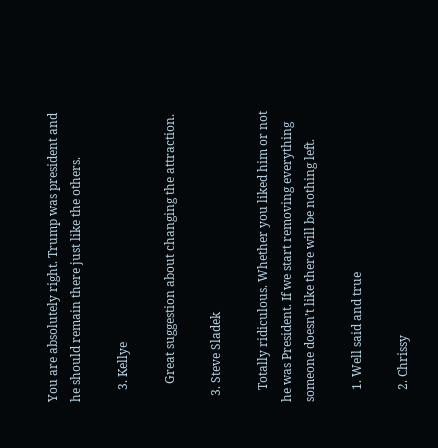You are absolutely right. Trump was president and he should remain there just like the others.

    3. Kellye

      Great suggestion about changing the attraction.

  3. Steve Sladek

    Totally ridiculous. Whether you liked him or not he was President. If we start removing everything someone doesn’t like there will be nothing left.

    1. Well said and true

    2. Chrissy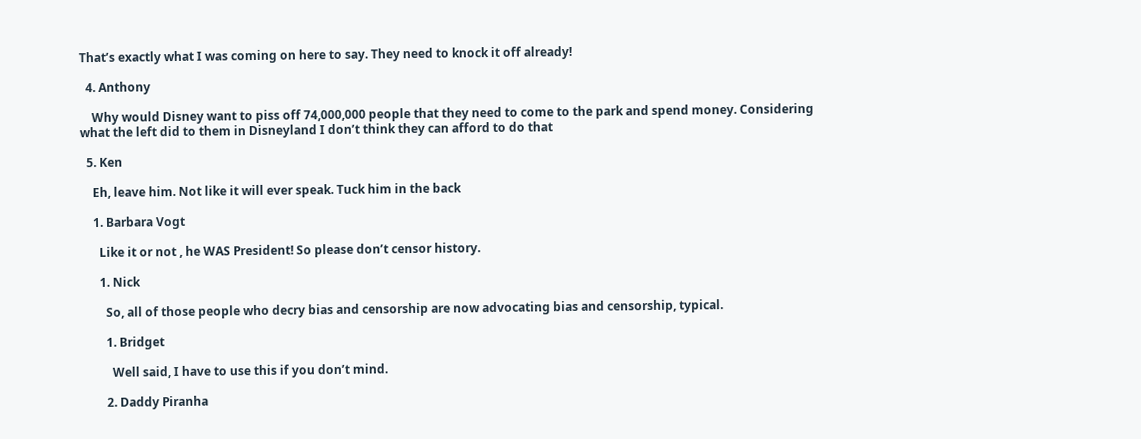That’s exactly what I was coming on here to say. They need to knock it off already!

  4. Anthony

    Why would Disney want to piss off 74,000,000 people that they need to come to the park and spend money. Considering what the left did to them in Disneyland I don’t think they can afford to do that

  5. Ken

    Eh, leave him. Not like it will ever speak. Tuck him in the back

    1. Barbara Vogt

      Like it or not , he WAS President! So please don’t censor history.

      1. Nick

        So, all of those people who decry bias and censorship are now advocating bias and censorship, typical.

        1. Bridget

          Well said, I have to use this if you don’t mind.

        2. Daddy Piranha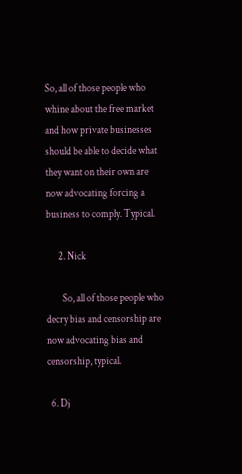So, all of those people who whine about the free market and how private businesses should be able to decide what they want on their own are now advocating forcing a business to comply. Typical.

      2. Nick

        So, all of those people who decry bias and censorship are now advocating bias and censorship, typical.

  6. Dj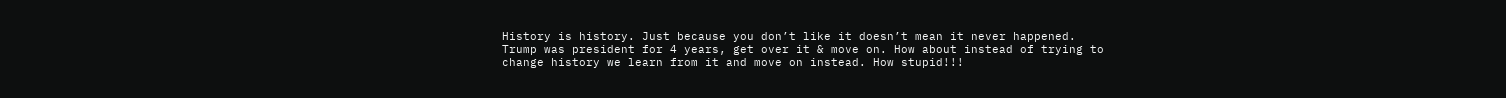History is history. Just because you don’t like it doesn’t mean it never happened. Trump was president for 4 years, get over it & move on. How about instead of trying to change history we learn from it and move on instead. How stupid!!!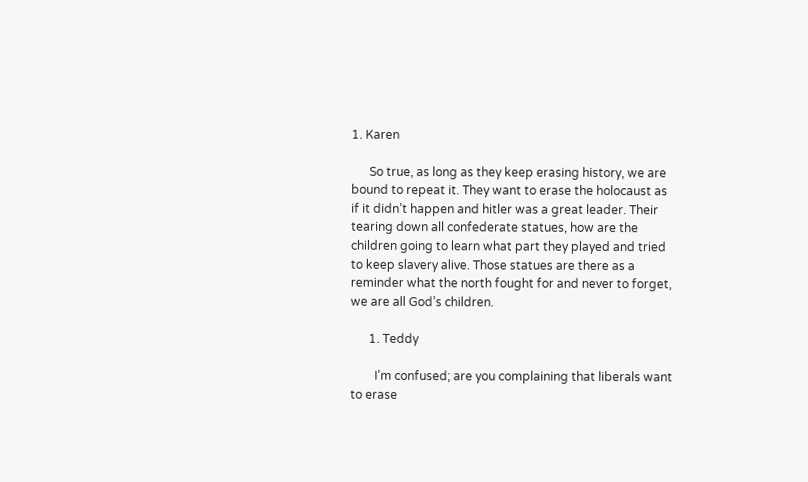1. Karen

      So true, as long as they keep erasing history, we are bound to repeat it. They want to erase the holocaust as if it didn’t happen and hitler was a great leader. Their tearing down all confederate statues, how are the children going to learn what part they played and tried to keep slavery alive. Those statues are there as a reminder what the north fought for and never to forget, we are all God’s children.

      1. Teddy

        I’m confused; are you complaining that liberals want to erase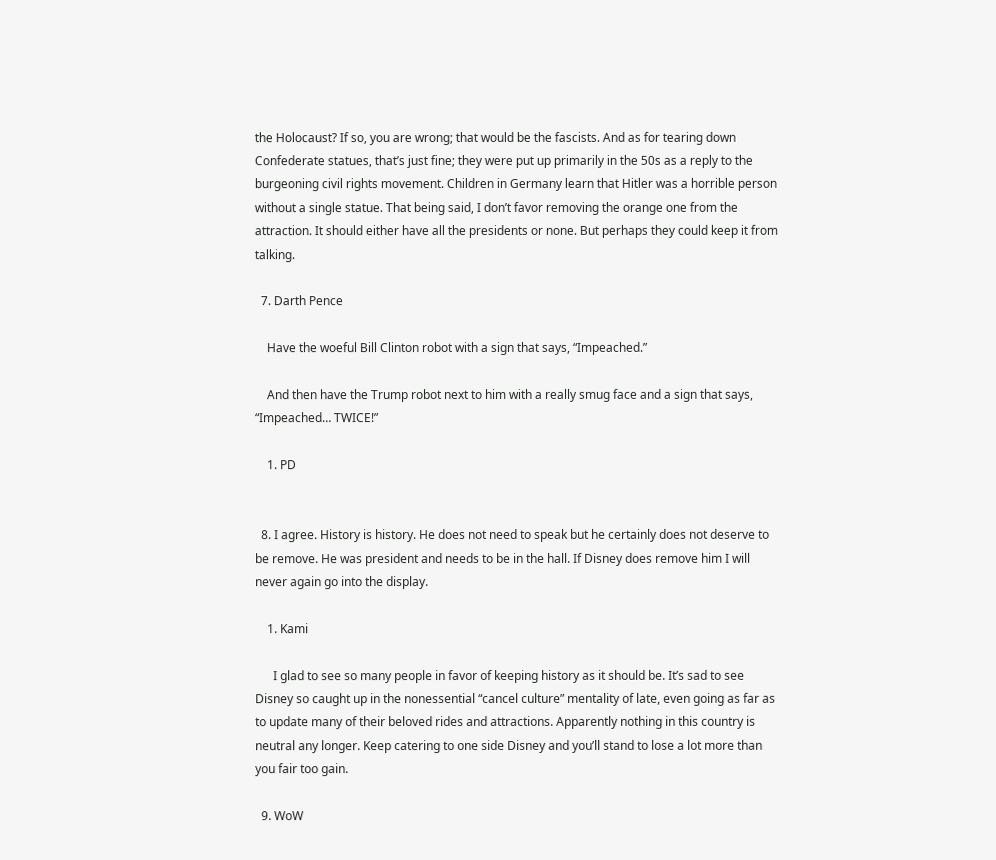the Holocaust? If so, you are wrong; that would be the fascists. And as for tearing down Confederate statues, that’s just fine; they were put up primarily in the 50s as a reply to the burgeoning civil rights movement. Children in Germany learn that Hitler was a horrible person without a single statue. That being said, I don’t favor removing the orange one from the attraction. It should either have all the presidents or none. But perhaps they could keep it from talking.

  7. Darth Pence

    Have the woeful Bill Clinton robot with a sign that says, “Impeached.”

    And then have the Trump robot next to him with a really smug face and a sign that says, “Impeached… TWICE!”

    1. PD


  8. I agree. History is history. He does not need to speak but he certainly does not deserve to be remove. He was president and needs to be in the hall. If Disney does remove him I will never again go into the display.

    1. Kami

      I glad to see so many people in favor of keeping history as it should be. It’s sad to see Disney so caught up in the nonessential “cancel culture” mentality of late, even going as far as to update many of their beloved rides and attractions. Apparently nothing in this country is neutral any longer. Keep catering to one side Disney and you’ll stand to lose a lot more than you fair too gain.

  9. WoW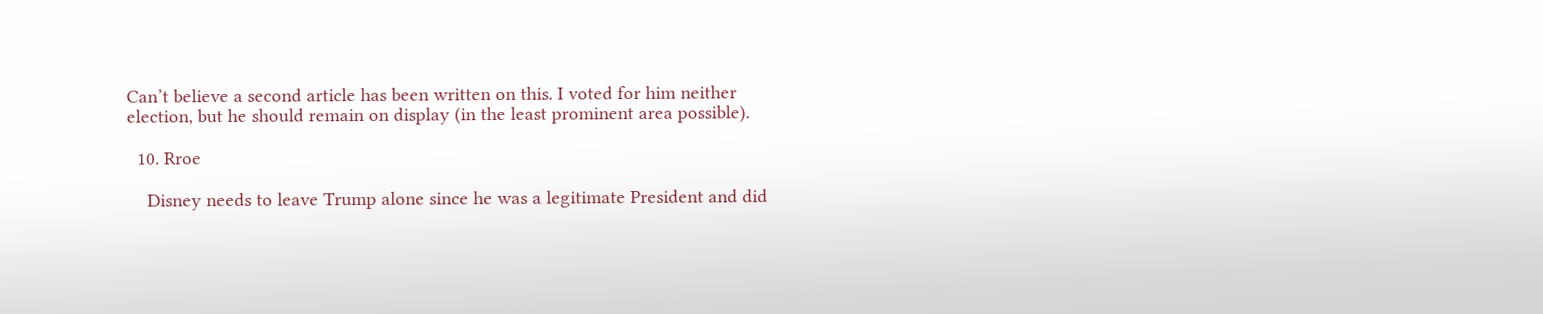Can’t believe a second article has been written on this. I voted for him neither election, but he should remain on display (in the least prominent area possible).

  10. Rroe

    Disney needs to leave Trump alone since he was a legitimate President and did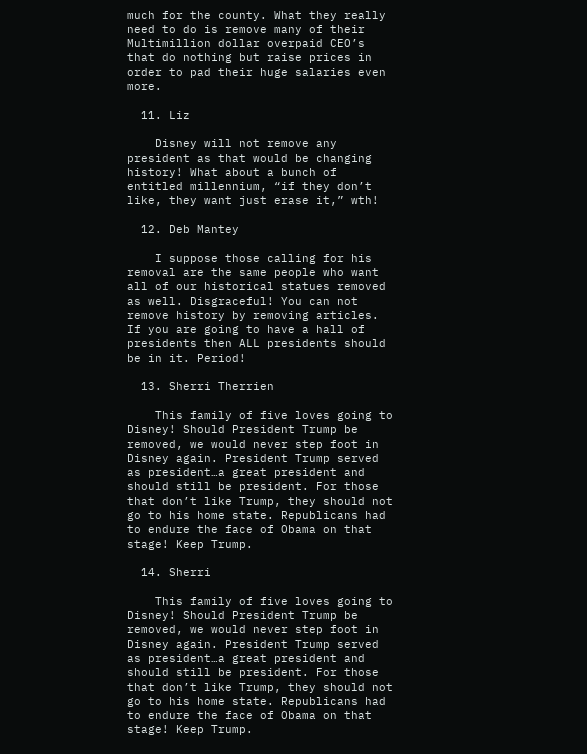much for the county. What they really need to do is remove many of their Multimillion dollar overpaid CEO’s that do nothing but raise prices in order to pad their huge salaries even more.

  11. Liz

    Disney will not remove any president as that would be changing history! What about a bunch of entitled millennium, “if they don’t like, they want just erase it,” wth!

  12. Deb Mantey

    I suppose those calling for his removal are the same people who want all of our historical statues removed as well. Disgraceful! You can not remove history by removing articles. If you are going to have a hall of presidents then ALL presidents should be in it. Period!

  13. Sherri Therrien

    This family of five loves going to Disney! Should President Trump be removed, we would never step foot in Disney again. President Trump served as president…a great president and should still be president. For those that don’t like Trump, they should not go to his home state. Republicans had to endure the face of Obama on that stage! Keep Trump.

  14. Sherri

    This family of five loves going to Disney! Should President Trump be removed, we would never step foot in Disney again. President Trump served as president…a great president and should still be president. For those that don’t like Trump, they should not go to his home state. Republicans had to endure the face of Obama on that stage! Keep Trump.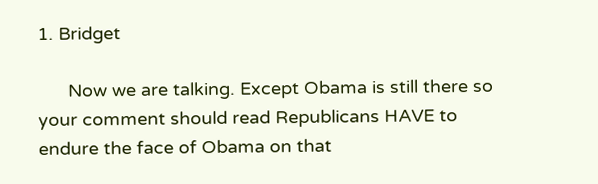1. Bridget

      Now we are talking. Except Obama is still there so your comment should read Republicans HAVE to endure the face of Obama on that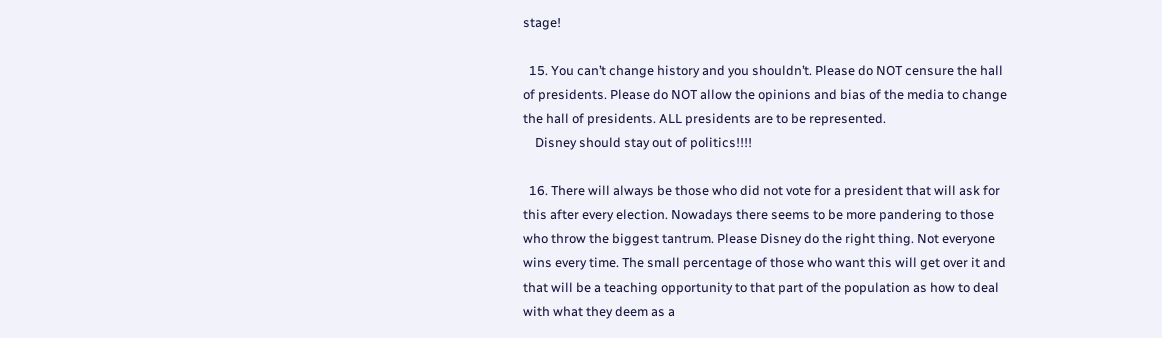stage!

  15. You can’t change history and you shouldn’t. Please do NOT censure the hall of presidents. Please do NOT allow the opinions and bias of the media to change the hall of presidents. ALL presidents are to be represented.
    Disney should stay out of politics!!!!

  16. There will always be those who did not vote for a president that will ask for this after every election. Nowadays there seems to be more pandering to those who throw the biggest tantrum. Please Disney do the right thing. Not everyone wins every time. The small percentage of those who want this will get over it and that will be a teaching opportunity to that part of the population as how to deal with what they deem as a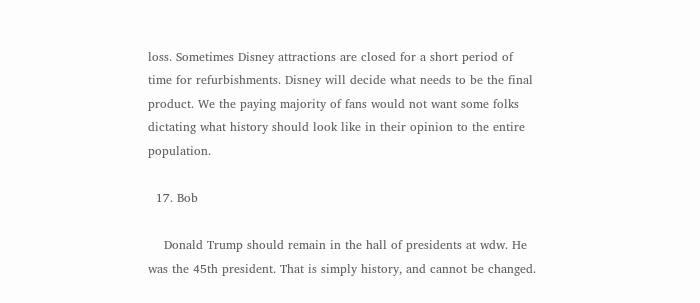loss. Sometimes Disney attractions are closed for a short period of time for refurbishments. Disney will decide what needs to be the final product. We the paying majority of fans would not want some folks dictating what history should look like in their opinion to the entire population.

  17. Bob

    Donald Trump should remain in the hall of presidents at wdw. He was the 45th president. That is simply history, and cannot be changed.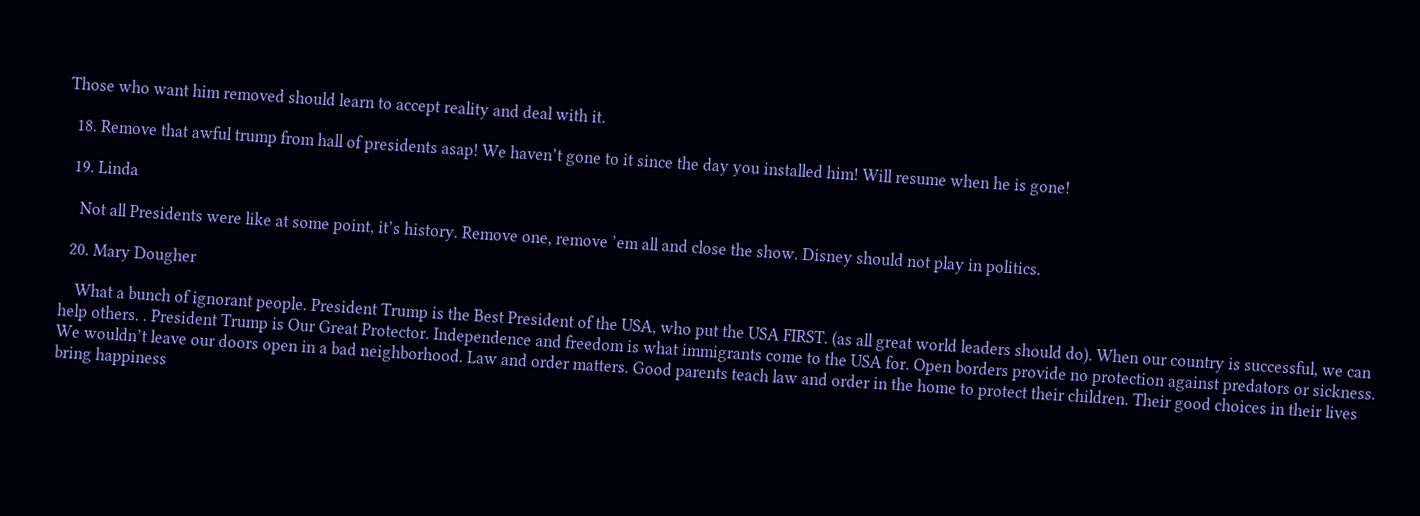Those who want him removed should learn to accept reality and deal with it.

  18. Remove that awful trump from hall of presidents asap! We haven’t gone to it since the day you installed him! Will resume when he is gone!

  19. Linda

    Not all Presidents were like at some point, it’s history. Remove one, remove ’em all and close the show. Disney should not play in politics.

  20. Mary Dougher

    What a bunch of ignorant people. President Trump is the Best President of the USA, who put the USA FIRST. (as all great world leaders should do). When our country is successful, we can help others. . President Trump is Our Great Protector. Independence and freedom is what immigrants come to the USA for. Open borders provide no protection against predators or sickness. We wouldn’t leave our doors open in a bad neighborhood. Law and order matters. Good parents teach law and order in the home to protect their children. Their good choices in their lives bring happiness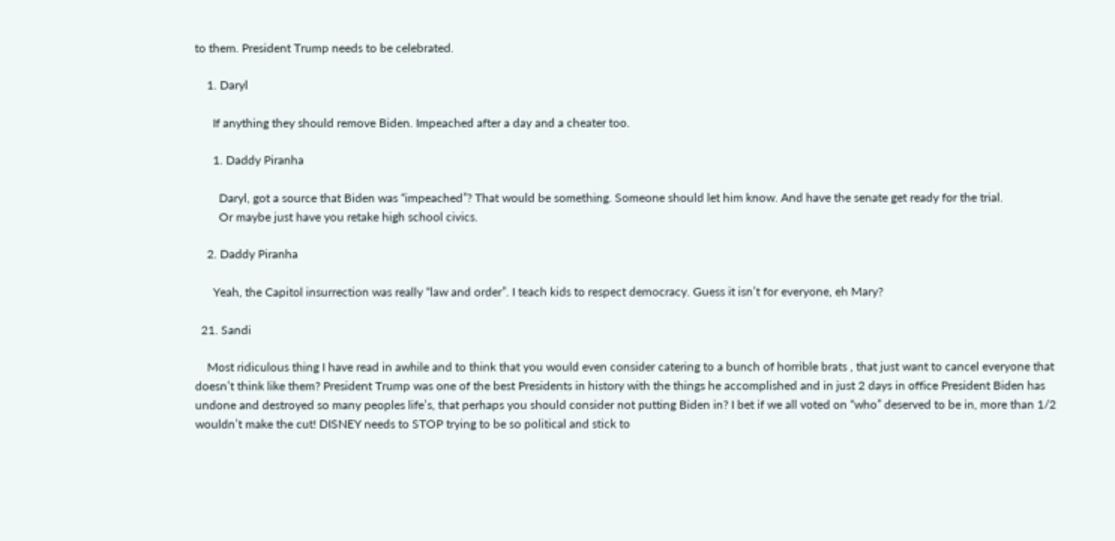to them. President Trump needs to be celebrated.

    1. Daryl

      If anything they should remove Biden. Impeached after a day and a cheater too.

      1. Daddy Piranha

        Daryl, got a source that Biden was “impeached”? That would be something. Someone should let him know. And have the senate get ready for the trial.
        Or maybe just have you retake high school civics.

    2. Daddy Piranha

      Yeah, the Capitol insurrection was really “law and order”. I teach kids to respect democracy. Guess it isn’t for everyone, eh Mary?

  21. Sandi

    Most ridiculous thing I have read in awhile and to think that you would even consider catering to a bunch of horrible brats , that just want to cancel everyone that doesn’t think like them? President Trump was one of the best Presidents in history with the things he accomplished and in just 2 days in office President Biden has undone and destroyed so many peoples life’s, that perhaps you should consider not putting Biden in? I bet if we all voted on “who” deserved to be in, more than 1/2 wouldn’t make the cut! DISNEY needs to STOP trying to be so political and stick to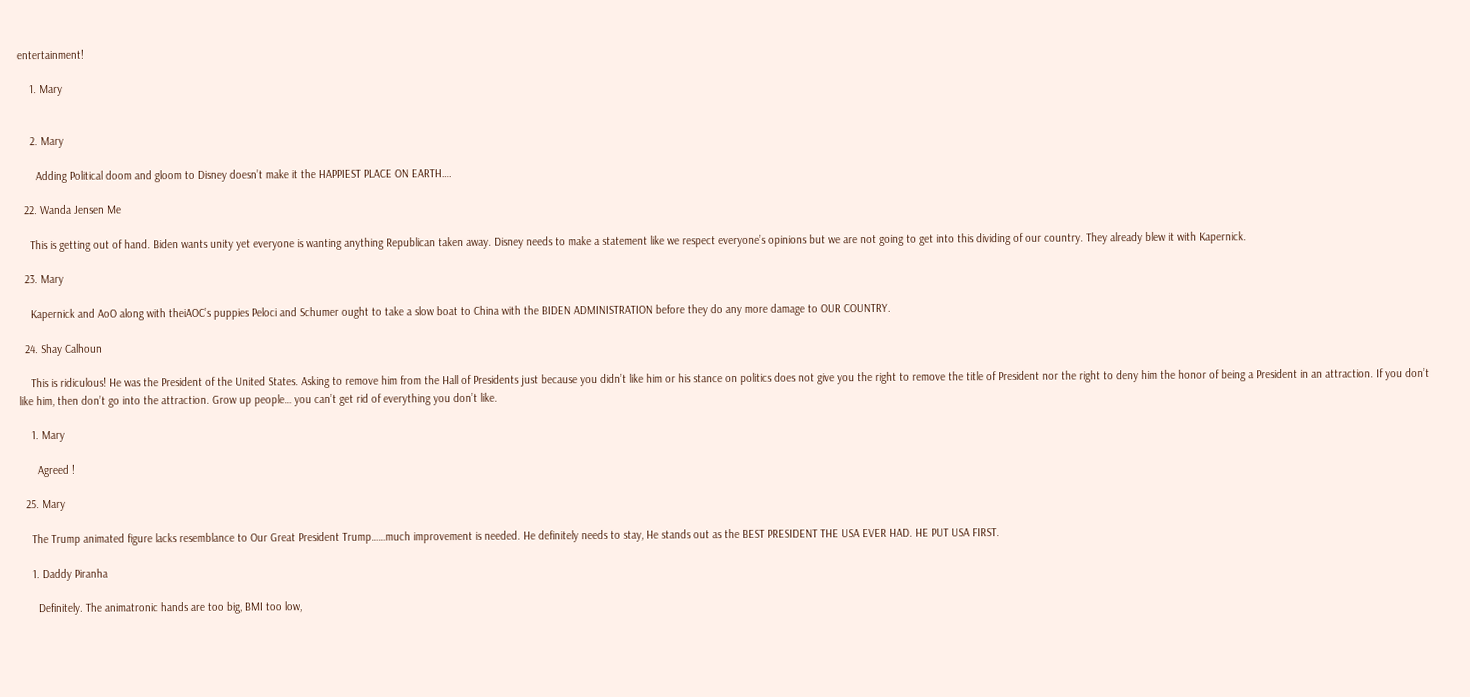entertainment!

    1. Mary


    2. Mary

      Adding Political doom and gloom to Disney doesn’t make it the HAPPIEST PLACE ON EARTH….

  22. Wanda Jensen Me

    This is getting out of hand. Biden wants unity yet everyone is wanting anything Republican taken away. Disney needs to make a statement like we respect everyone’s opinions but we are not going to get into this dividing of our country. They already blew it with Kapernick.

  23. Mary

    Kapernick and AoO along with theiAOC’s puppies Peloci and Schumer ought to take a slow boat to China with the BIDEN ADMINISTRATION before they do any more damage to OUR COUNTRY.

  24. Shay Calhoun

    This is ridiculous! He was the President of the United States. Asking to remove him from the Hall of Presidents just because you didn’t like him or his stance on politics does not give you the right to remove the title of President nor the right to deny him the honor of being a President in an attraction. If you don’t like him, then don’t go into the attraction. Grow up people… you can’t get rid of everything you don’t like.

    1. Mary

      Agreed !

  25. Mary

    The Trump animated figure lacks resemblance to Our Great President Trump……much improvement is needed. He definitely needs to stay, He stands out as the BEST PRESIDENT THE USA EVER HAD. HE PUT USA FIRST.

    1. Daddy Piranha

      Definitely. The animatronic hands are too big, BMI too low,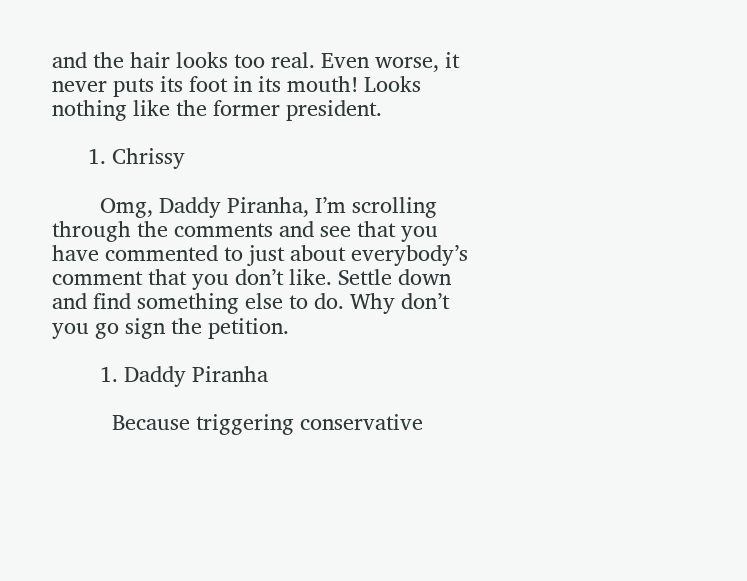and the hair looks too real. Even worse, it never puts its foot in its mouth! Looks nothing like the former president.

      1. Chrissy

        Omg, Daddy Piranha, I’m scrolling through the comments and see that you have commented to just about everybody’s comment that you don’t like. Settle down and find something else to do. Why don’t you go sign the petition.

        1. Daddy Piranha

          Because triggering conservative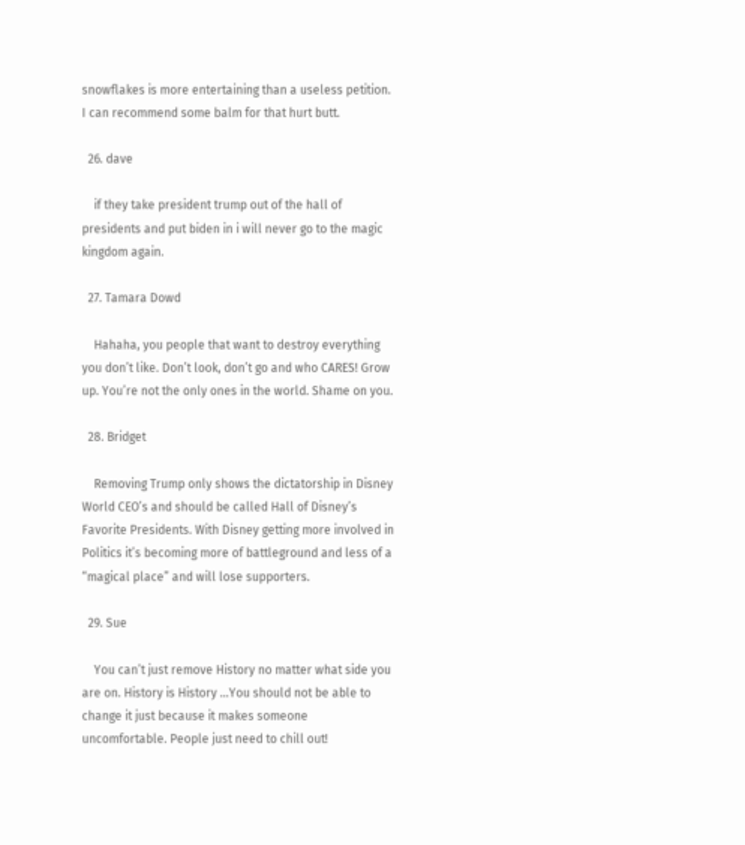snowflakes is more entertaining than a useless petition. I can recommend some balm for that hurt butt.

  26. dave

    if they take president trump out of the hall of presidents and put biden in i will never go to the magic kingdom again.

  27. Tamara Dowd

    Hahaha, you people that want to destroy everything you don’t like. Don’t look, don’t go and who CARES! Grow up. You’re not the only ones in the world. Shame on you.

  28. Bridget

    Removing Trump only shows the dictatorship in Disney World CEO’s and should be called Hall of Disney’s Favorite Presidents. With Disney getting more involved in Politics it’s becoming more of battleground and less of a “magical place” and will lose supporters.

  29. Sue

    You can’t just remove History no matter what side you are on. History is History …You should not be able to change it just because it makes someone uncomfortable. People just need to chill out!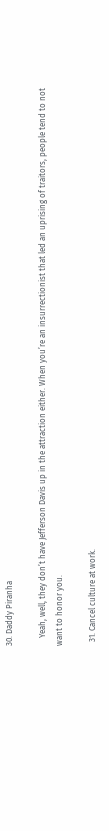30. Daddy Piranha

    Yeah, well, they don’t have Jefferson Davis up in the attraction either. When you’re an insurrectionist that led an uprising of traitors, people tend to not want to honor you.

  31. Cancel culture at work.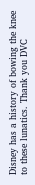Disney has a history of bowing the knee to these lunatics. Thank you DVC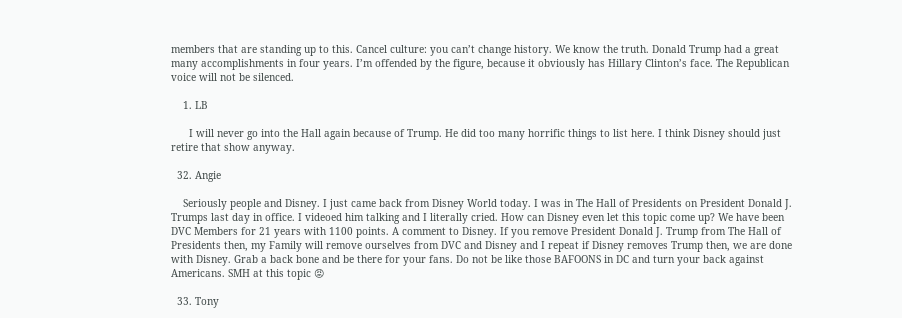members that are standing up to this. Cancel culture: you can’t change history. We know the truth. Donald Trump had a great many accomplishments in four years. I’m offended by the figure, because it obviously has Hillary Clinton’s face. The Republican voice will not be silenced.

    1. LB

      I will never go into the Hall again because of Trump. He did too many horrific things to list here. I think Disney should just retire that show anyway.

  32. Angie

    Seriously people and Disney. I just came back from Disney World today. I was in The Hall of Presidents on President Donald J. Trumps last day in office. I videoed him talking and I literally cried. How can Disney even let this topic come up? We have been DVC Members for 21 years with 1100 points. A comment to Disney. If you remove President Donald J. Trump from The Hall of Presidents then, my Family will remove ourselves from DVC and Disney and I repeat if Disney removes Trump then, we are done with Disney. Grab a back bone and be there for your fans. Do not be like those BAFOONS in DC and turn your back against Americans. SMH at this topic 😡

  33. Tony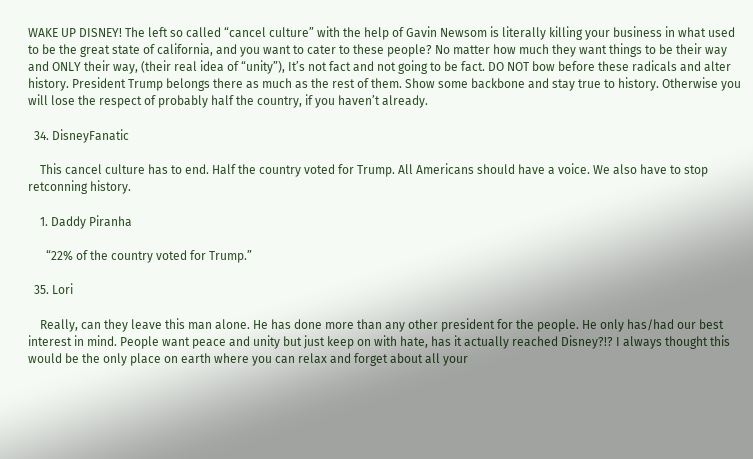WAKE UP DISNEY! The left so called “cancel culture” with the help of Gavin Newsom is literally killing your business in what used to be the great state of california, and you want to cater to these people? No matter how much they want things to be their way and ONLY their way, (their real idea of “unity”), It’s not fact and not going to be fact. DO NOT bow before these radicals and alter history. President Trump belongs there as much as the rest of them. Show some backbone and stay true to history. Otherwise you will lose the respect of probably half the country, if you haven’t already.

  34. DisneyFanatic

    This cancel culture has to end. Half the country voted for Trump. All Americans should have a voice. We also have to stop retconning history.

    1. Daddy Piranha

      “22% of the country voted for Trump.”

  35. Lori

    Really, can they leave this man alone. He has done more than any other president for the people. He only has/had our best interest in mind. People want peace and unity but just keep on with hate, has it actually reached Disney?!? I always thought this would be the only place on earth where you can relax and forget about all your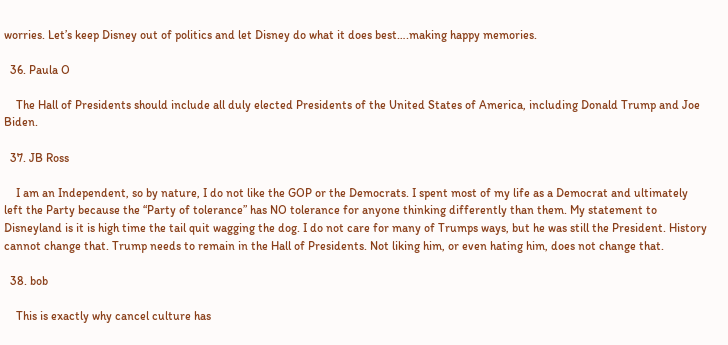worries. Let’s keep Disney out of politics and let Disney do what it does best….making happy memories.

  36. Paula O

    The Hall of Presidents should include all duly elected Presidents of the United States of America, including Donald Trump and Joe Biden.

  37. JB Ross

    I am an Independent, so by nature, I do not like the GOP or the Democrats. I spent most of my life as a Democrat and ultimately left the Party because the “Party of tolerance” has NO tolerance for anyone thinking differently than them. My statement to Disneyland is it is high time the tail quit wagging the dog. I do not care for many of Trumps ways, but he was still the President. History cannot change that. Trump needs to remain in the Hall of Presidents. Not liking him, or even hating him, does not change that.

  38. bob

    This is exactly why cancel culture has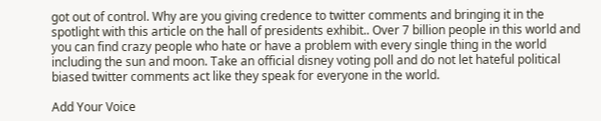got out of control. Why are you giving credence to twitter comments and bringing it in the spotlight with this article on the hall of presidents exhibit.. Over 7 billion people in this world and you can find crazy people who hate or have a problem with every single thing in the world including the sun and moon. Take an official disney voting poll and do not let hateful political biased twitter comments act like they speak for everyone in the world.

Add Your Voice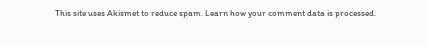This site uses Akismet to reduce spam. Learn how your comment data is processed.